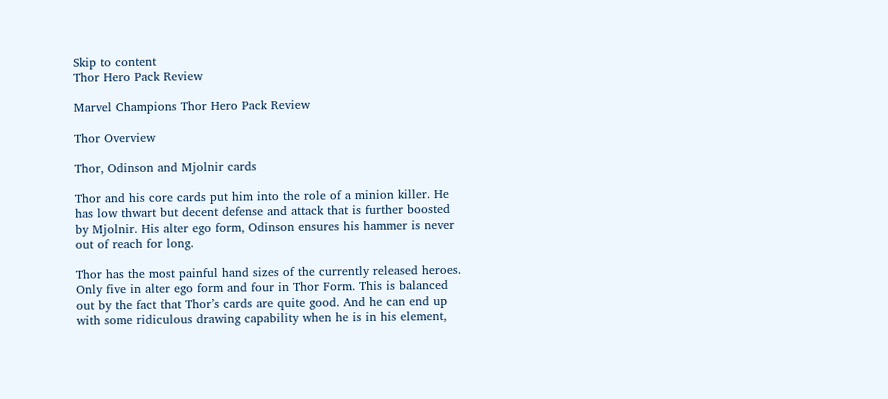Skip to content
Thor Hero Pack Review

Marvel Champions Thor Hero Pack Review

Thor Overview

Thor, Odinson and Mjolnir cards

Thor and his core cards put him into the role of a minion killer. He has low thwart but decent defense and attack that is further boosted by Mjolnir. His alter ego form, Odinson ensures his hammer is never out of reach for long.

Thor has the most painful hand sizes of the currently released heroes. Only five in alter ego form and four in Thor Form. This is balanced out by the fact that Thor’s cards are quite good. And he can end up with some ridiculous drawing capability when he is in his element,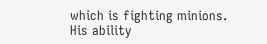which is fighting minions. His ability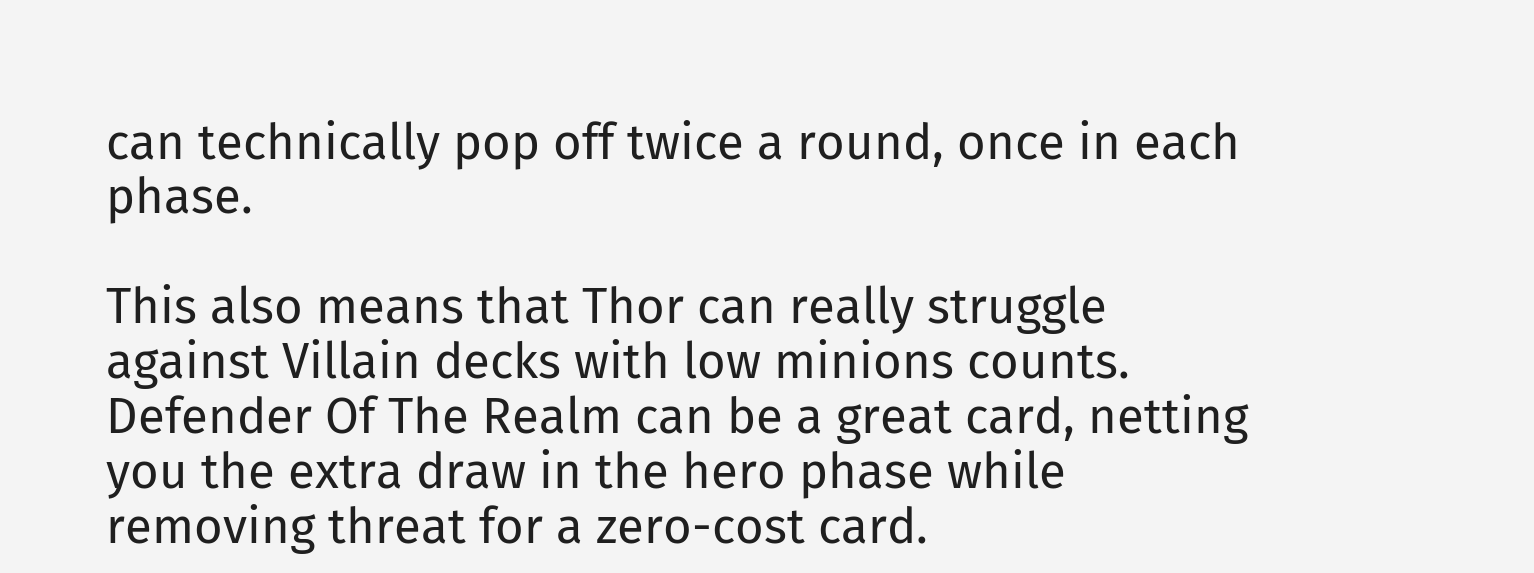can technically pop off twice a round, once in each phase.

This also means that Thor can really struggle against Villain decks with low minions counts. Defender Of The Realm can be a great card, netting you the extra draw in the hero phase while removing threat for a zero-cost card.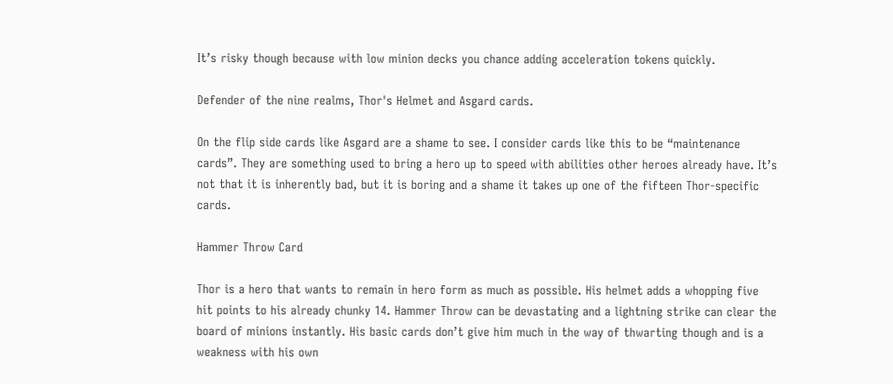It’s risky though because with low minion decks you chance adding acceleration tokens quickly.

Defender of the nine realms, Thor's Helmet and Asgard cards.

On the flip side cards like Asgard are a shame to see. I consider cards like this to be “maintenance cards”. They are something used to bring a hero up to speed with abilities other heroes already have. It’s not that it is inherently bad, but it is boring and a shame it takes up one of the fifteen Thor-specific cards.

Hammer Throw Card

Thor is a hero that wants to remain in hero form as much as possible. His helmet adds a whopping five hit points to his already chunky 14. Hammer Throw can be devastating and a lightning strike can clear the board of minions instantly. His basic cards don’t give him much in the way of thwarting though and is a weakness with his own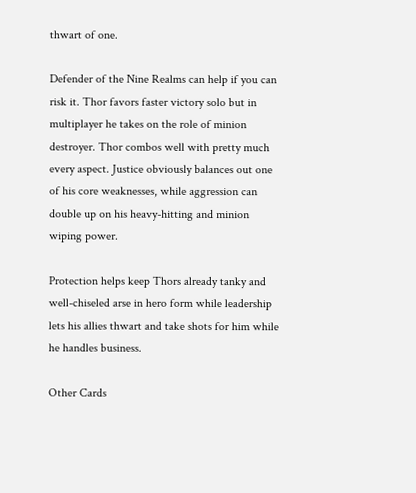thwart of one.

Defender of the Nine Realms can help if you can risk it. Thor favors faster victory solo but in multiplayer he takes on the role of minion destroyer. Thor combos well with pretty much every aspect. Justice obviously balances out one of his core weaknesses, while aggression can double up on his heavy-hitting and minion wiping power.

Protection helps keep Thors already tanky and well-chiseled arse in hero form while leadership lets his allies thwart and take shots for him while he handles business.

Other Cards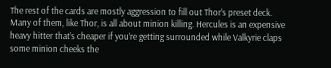The rest of the cards are mostly aggression to fill out Thor’s preset deck. Many of them, like Thor, is all about minion killing. Hercules is an expensive heavy hitter that’s cheaper if you’re getting surrounded while Valkyrie claps some minion cheeks the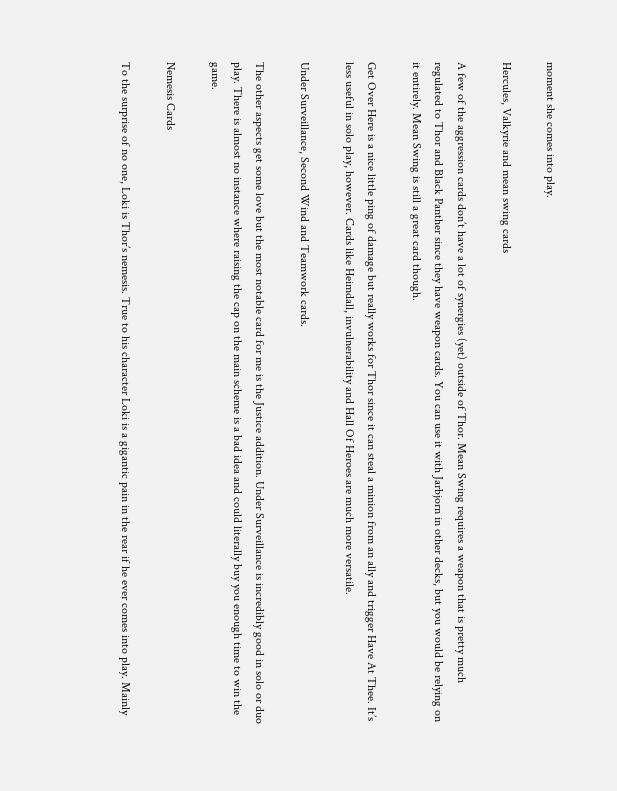moment she comes into play.

Hercules, Valkyrie and mean swing cards

A few of the aggression cards don’t have a lot of synergies (yet) outside of Thor. Mean Swing requires a weapon that is pretty much regulated to Thor and Black Panther since they have weapon cards. You can use it with Jarbjorn in other decks, but you would be relying on it entirely. Mean Swing is still a great card though.

Get Over Here is a nice little ping of damage but really works for Thor since it can steal a minion from an ally and trigger Have At Thee. It’s less useful in solo play, however. Cards like Heimdall, invulnerability and Hall Of Heroes are much more versatile.

Under Surveillance, Second Wind and Teamwork cards.

The other aspects get some love but the most notable card for me is the Justice addition. Under Surveillance is incredibly good in solo or duo play. There is almost no instance where raising the cap on the main scheme is a bad idea and could literally buy you enough time to win the game.

Nemesis Cards

To the surprise of no one, Loki is Thor’s nemesis. True to his character Loki is a gigantic pain in the rear if he ever comes into play. Mainly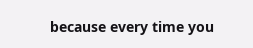because every time you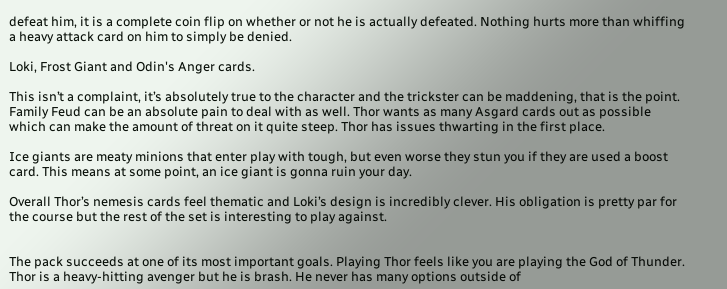defeat him, it is a complete coin flip on whether or not he is actually defeated. Nothing hurts more than whiffing a heavy attack card on him to simply be denied.

Loki, Frost Giant and Odin's Anger cards.

This isn’t a complaint, it’s absolutely true to the character and the trickster can be maddening, that is the point. Family Feud can be an absolute pain to deal with as well. Thor wants as many Asgard cards out as possible which can make the amount of threat on it quite steep. Thor has issues thwarting in the first place.

Ice giants are meaty minions that enter play with tough, but even worse they stun you if they are used a boost card. This means at some point, an ice giant is gonna ruin your day.

Overall Thor’s nemesis cards feel thematic and Loki’s design is incredibly clever. His obligation is pretty par for the course but the rest of the set is interesting to play against.


The pack succeeds at one of its most important goals. Playing Thor feels like you are playing the God of Thunder. Thor is a heavy-hitting avenger but he is brash. He never has many options outside of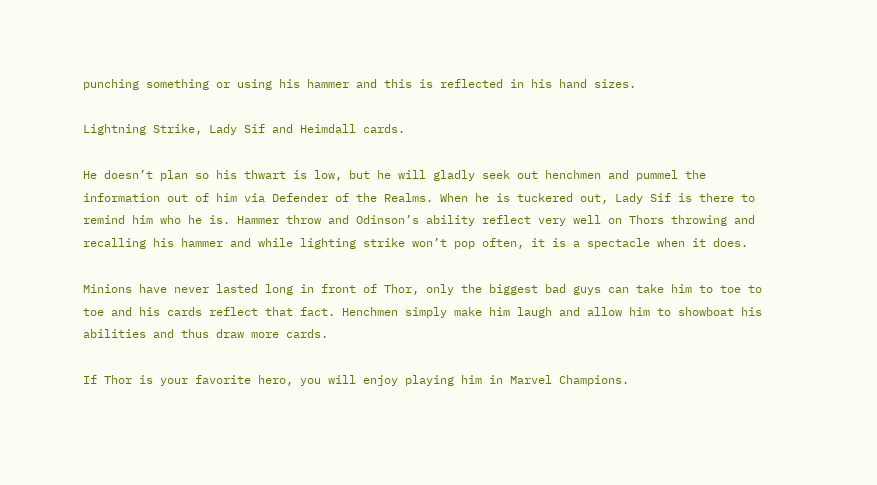punching something or using his hammer and this is reflected in his hand sizes.

Lightning Strike, Lady Sif and Heimdall cards.

He doesn’t plan so his thwart is low, but he will gladly seek out henchmen and pummel the information out of him via Defender of the Realms. When he is tuckered out, Lady Sif is there to remind him who he is. Hammer throw and Odinson’s ability reflect very well on Thors throwing and recalling his hammer and while lighting strike won’t pop often, it is a spectacle when it does.

Minions have never lasted long in front of Thor, only the biggest bad guys can take him to toe to toe and his cards reflect that fact. Henchmen simply make him laugh and allow him to showboat his abilities and thus draw more cards.

If Thor is your favorite hero, you will enjoy playing him in Marvel Champions.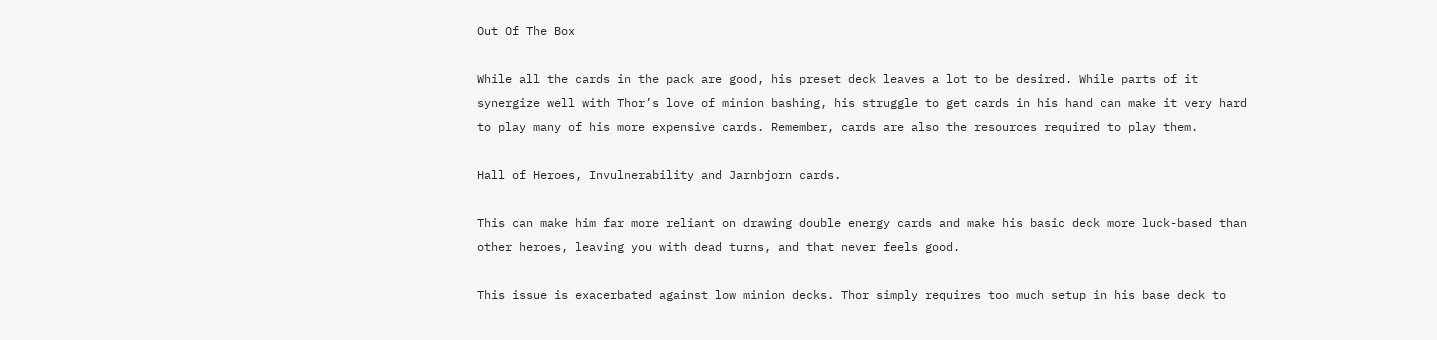Out Of The Box

While all the cards in the pack are good, his preset deck leaves a lot to be desired. While parts of it synergize well with Thor’s love of minion bashing, his struggle to get cards in his hand can make it very hard to play many of his more expensive cards. Remember, cards are also the resources required to play them.

Hall of Heroes, Invulnerability and Jarnbjorn cards.

This can make him far more reliant on drawing double energy cards and make his basic deck more luck-based than other heroes, leaving you with dead turns, and that never feels good.

This issue is exacerbated against low minion decks. Thor simply requires too much setup in his base deck to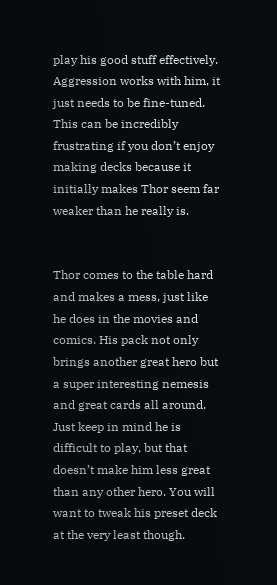play his good stuff effectively. Aggression works with him, it just needs to be fine-tuned. This can be incredibly frustrating if you don’t enjoy making decks because it initially makes Thor seem far weaker than he really is.


Thor comes to the table hard and makes a mess, just like he does in the movies and comics. His pack not only brings another great hero but a super interesting nemesis and great cards all around. Just keep in mind he is difficult to play, but that doesn’t make him less great than any other hero. You will want to tweak his preset deck at the very least though.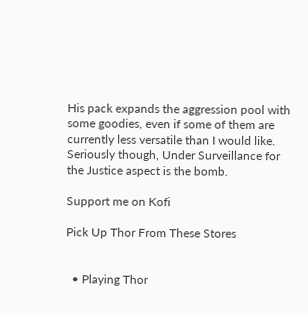His pack expands the aggression pool with some goodies, even if some of them are currently less versatile than I would like. Seriously though, Under Surveillance for the Justice aspect is the bomb.

Support me on Kofi

Pick Up Thor From These Stores


  • Playing Thor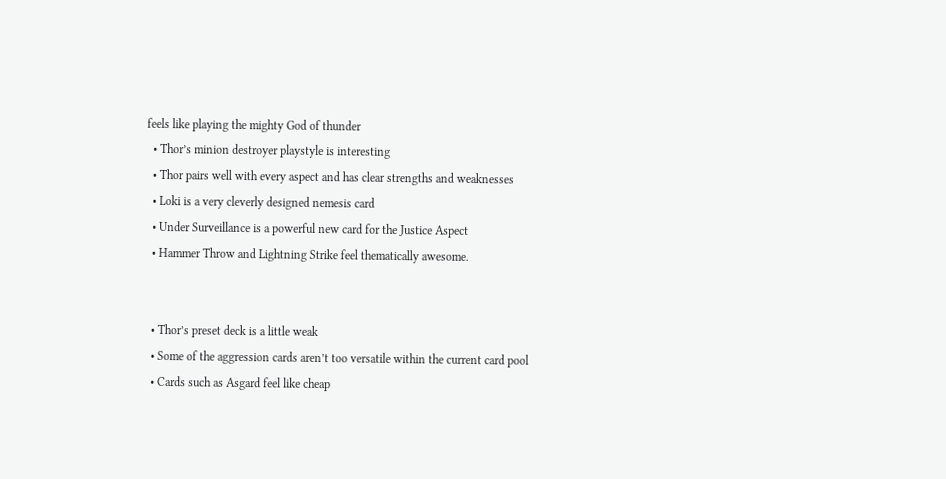feels like playing the mighty God of thunder
  • Thor’s minion destroyer playstyle is interesting
  • Thor pairs well with every aspect and has clear strengths and weaknesses
  • Loki is a very cleverly designed nemesis card
  • Under Surveillance is a powerful new card for the Justice Aspect
  • Hammer Throw and Lightning Strike feel thematically awesome.


  • Thor’s preset deck is a little weak
  • Some of the aggression cards aren’t too versatile within the current card pool
  • Cards such as Asgard feel like cheap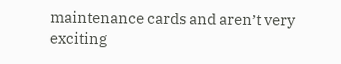maintenance cards and aren’t very exciting